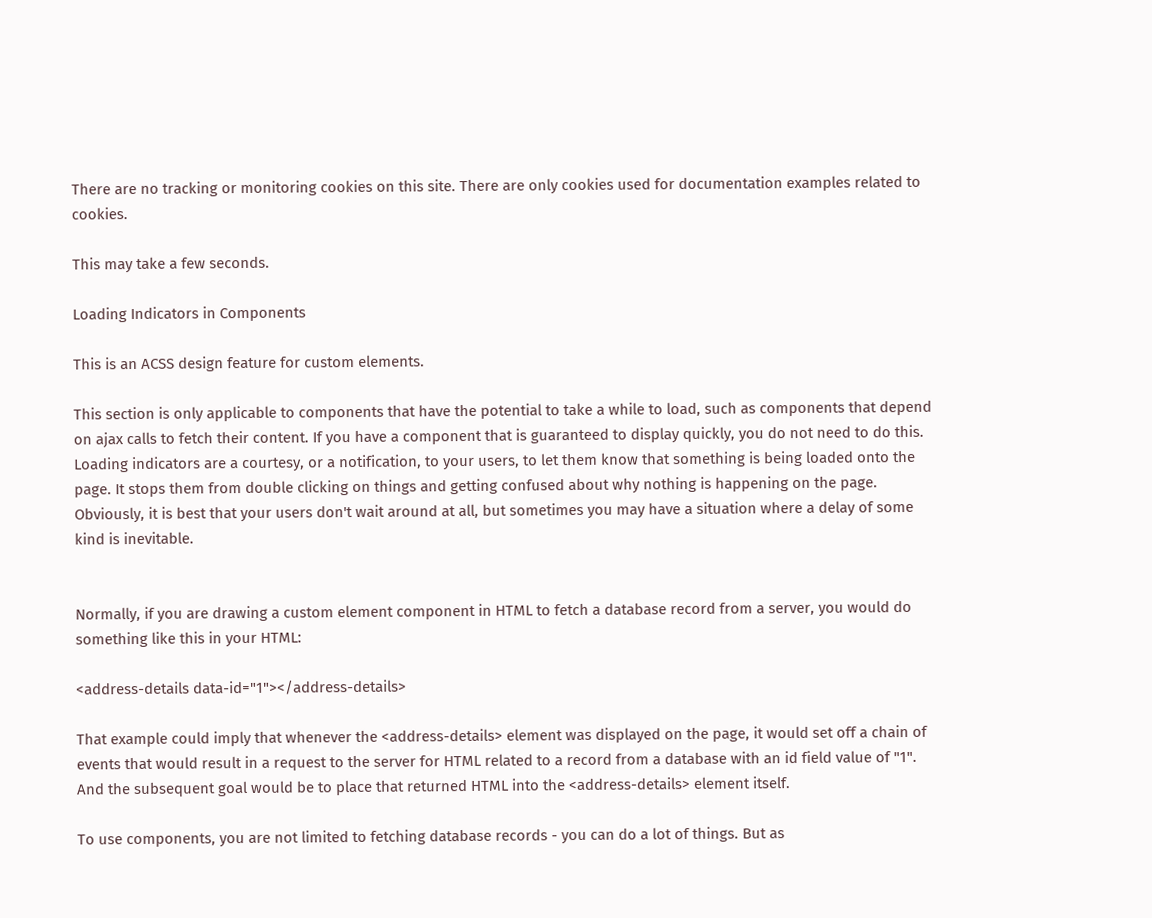There are no tracking or monitoring cookies on this site. There are only cookies used for documentation examples related to cookies.

This may take a few seconds.

Loading Indicators in Components

This is an ACSS design feature for custom elements.

This section is only applicable to components that have the potential to take a while to load, such as components that depend on ajax calls to fetch their content. If you have a component that is guaranteed to display quickly, you do not need to do this. Loading indicators are a courtesy, or a notification, to your users, to let them know that something is being loaded onto the page. It stops them from double clicking on things and getting confused about why nothing is happening on the page. Obviously, it is best that your users don't wait around at all, but sometimes you may have a situation where a delay of some kind is inevitable.


Normally, if you are drawing a custom element component in HTML to fetch a database record from a server, you would do something like this in your HTML:

<address-details data-id="1"></address-details>

That example could imply that whenever the <address-details> element was displayed on the page, it would set off a chain of events that would result in a request to the server for HTML related to a record from a database with an id field value of "1". And the subsequent goal would be to place that returned HTML into the <address-details> element itself.

To use components, you are not limited to fetching database records - you can do a lot of things. But as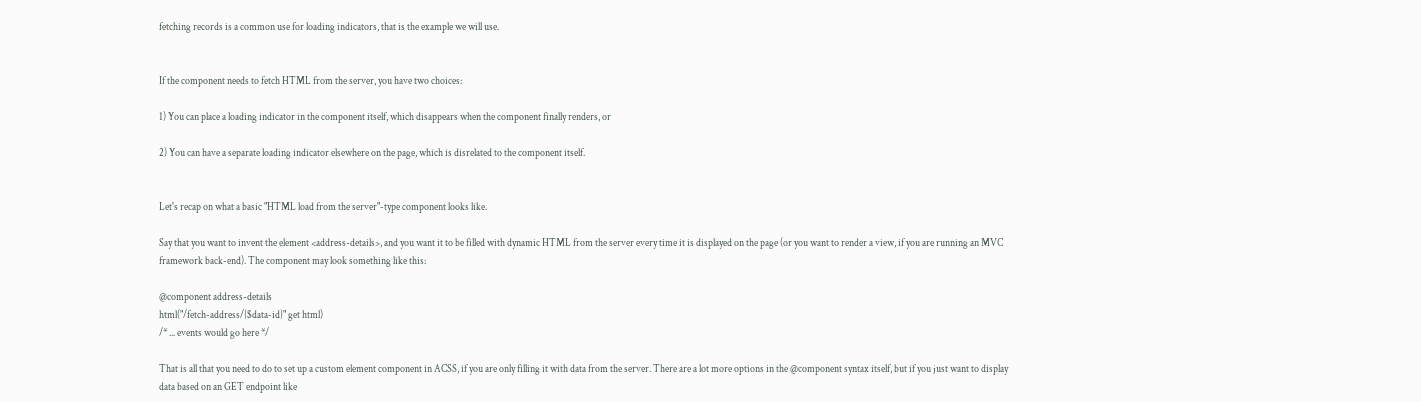fetching records is a common use for loading indicators, that is the example we will use.


If the component needs to fetch HTML from the server, you have two choices:

1) You can place a loading indicator in the component itself, which disappears when the component finally renders, or

2) You can have a separate loading indicator elsewhere on the page, which is disrelated to the component itself.


Let's recap on what a basic "HTML load from the server"-type component looks like.

Say that you want to invent the element <address-details>, and you want it to be filled with dynamic HTML from the server every time it is displayed on the page (or you want to render a view, if you are running an MVC framework back-end). The component may look something like this:

@component address-details
html("/fetch-address/{$data-id}" get html)
/* ... events would go here */

That is all that you need to do to set up a custom element component in ACSS, if you are only filling it with data from the server. There are a lot more options in the @component syntax itself, but if you just want to display data based on an GET endpoint like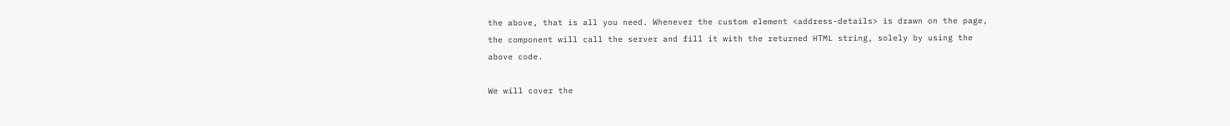the above, that is all you need. Whenever the custom element <address-details> is drawn on the page, the component will call the server and fill it with the returned HTML string, solely by using the above code.

We will cover the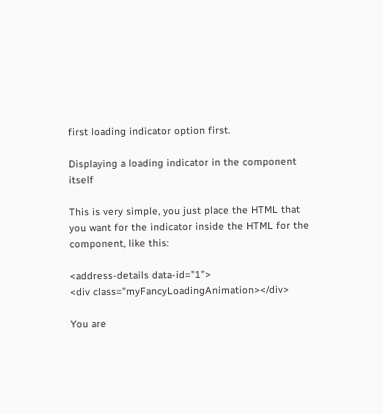first loading indicator option first.

Displaying a loading indicator in the component itself

This is very simple, you just place the HTML that you want for the indicator inside the HTML for the component, like this:

<address-details data-id="1">
<div class="myFancyLoadingAnimation></div>

You are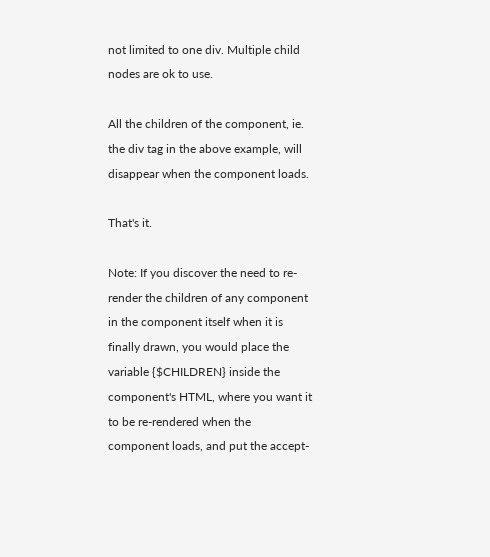not limited to one div. Multiple child nodes are ok to use.

All the children of the component, ie. the div tag in the above example, will disappear when the component loads.

That's it.

Note: If you discover the need to re-render the children of any component in the component itself when it is finally drawn, you would place the variable {$CHILDREN} inside the component's HTML, where you want it to be re-rendered when the component loads, and put the accept-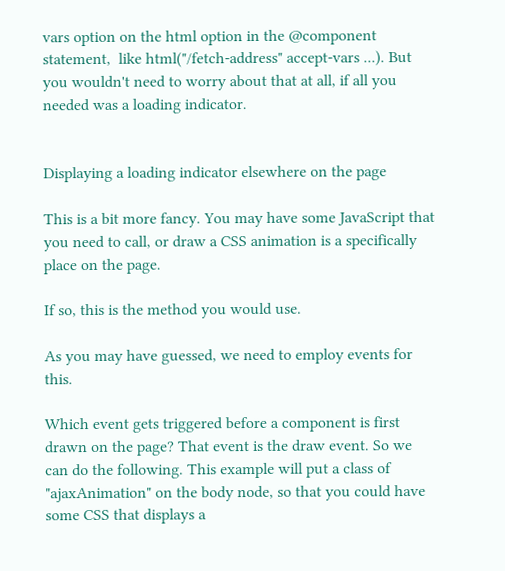vars option on the html option in the @component statement,  like html("/fetch-address" accept-vars ...). But you wouldn't need to worry about that at all, if all you needed was a loading indicator.


Displaying a loading indicator elsewhere on the page

This is a bit more fancy. You may have some JavaScript that you need to call, or draw a CSS animation is a specifically place on the page.

If so, this is the method you would use.

As you may have guessed, we need to employ events for this.

Which event gets triggered before a component is first drawn on the page? That event is the draw event. So we can do the following. This example will put a class of "ajaxAnimation" on the body node, so that you could have some CSS that displays a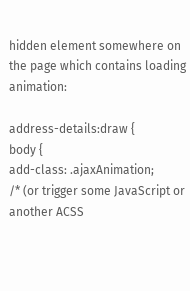hidden element somewhere on the page which contains loading animation:

address-details:draw {
body {
add-class: .ajaxAnimation;
/* (or trigger some JavaScript or another ACSS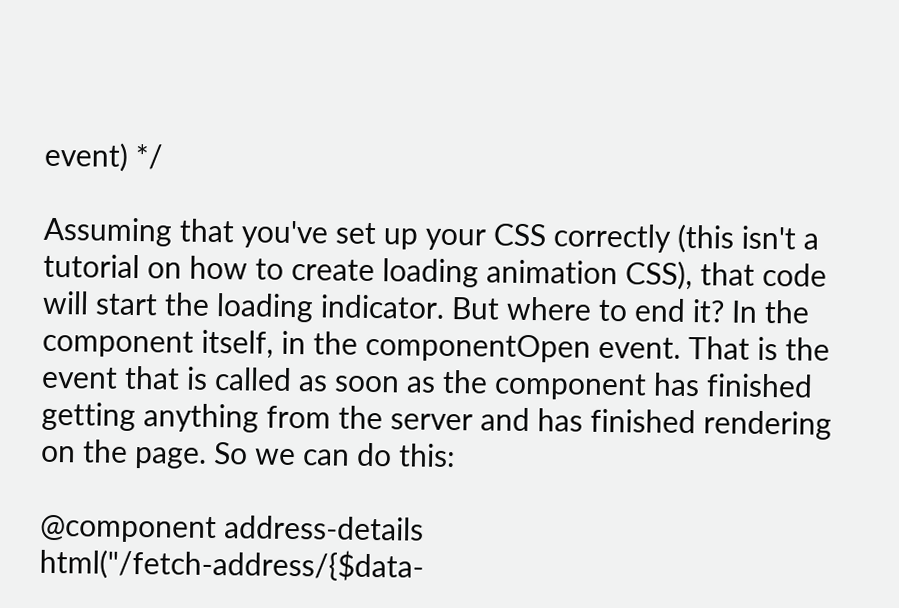event) */

Assuming that you've set up your CSS correctly (this isn't a tutorial on how to create loading animation CSS), that code will start the loading indicator. But where to end it? In the component itself, in the componentOpen event. That is the event that is called as soon as the component has finished getting anything from the server and has finished rendering on the page. So we can do this:

@component address-details
html("/fetch-address/{$data-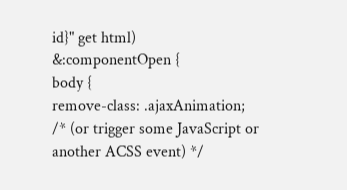id}" get html)
&:componentOpen {
body {
remove-class: .ajaxAnimation;
/* (or trigger some JavaScript or another ACSS event) */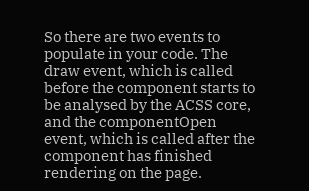So there are two events to populate in your code. The draw event, which is called before the component starts to be analysed by the ACSS core, and the componentOpen event, which is called after the component has finished rendering on the page.